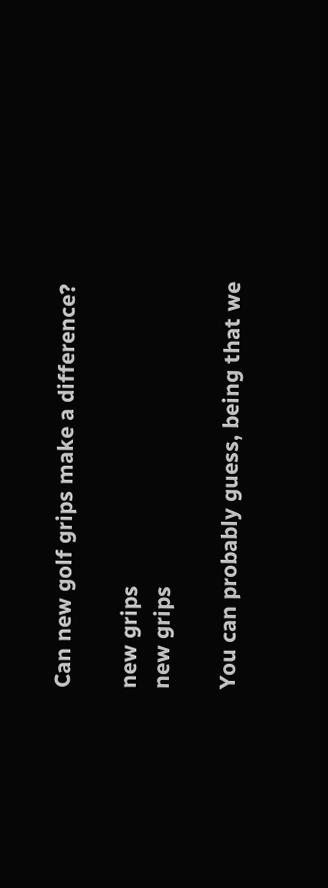Can new golf grips make a difference?

new grips
new grips

You can probably guess, being that we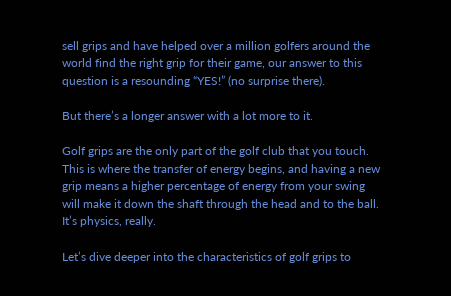sell grips and have helped over a million golfers around the world find the right grip for their game, our answer to this question is a resounding “YES!” (no surprise there).

But there’s a longer answer with a lot more to it.

Golf grips are the only part of the golf club that you touch. This is where the transfer of energy begins, and having a new grip means a higher percentage of energy from your swing will make it down the shaft through the head and to the ball. It’s physics, really.

Let’s dive deeper into the characteristics of golf grips to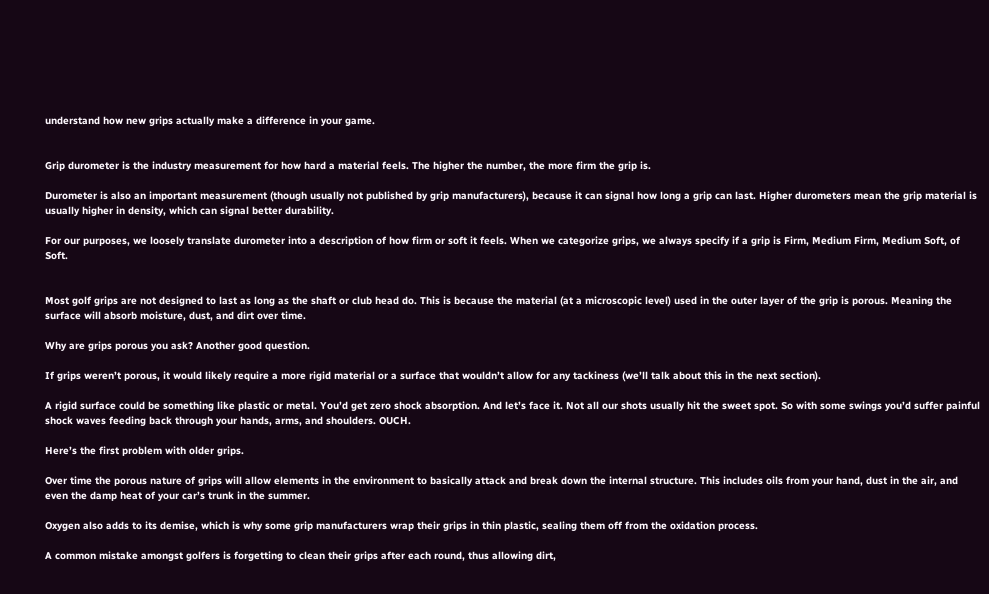understand how new grips actually make a difference in your game.


Grip durometer is the industry measurement for how hard a material feels. The higher the number, the more firm the grip is.

Durometer is also an important measurement (though usually not published by grip manufacturers), because it can signal how long a grip can last. Higher durometers mean the grip material is usually higher in density, which can signal better durability.

For our purposes, we loosely translate durometer into a description of how firm or soft it feels. When we categorize grips, we always specify if a grip is Firm, Medium Firm, Medium Soft, of Soft.


Most golf grips are not designed to last as long as the shaft or club head do. This is because the material (at a microscopic level) used in the outer layer of the grip is porous. Meaning the surface will absorb moisture, dust, and dirt over time.

Why are grips porous you ask? Another good question.

If grips weren’t porous, it would likely require a more rigid material or a surface that wouldn’t allow for any tackiness (we’ll talk about this in the next section).

A rigid surface could be something like plastic or metal. You’d get zero shock absorption. And let’s face it. Not all our shots usually hit the sweet spot. So with some swings you’d suffer painful shock waves feeding back through your hands, arms, and shoulders. OUCH.

Here’s the first problem with older grips.

Over time the porous nature of grips will allow elements in the environment to basically attack and break down the internal structure. This includes oils from your hand, dust in the air, and even the damp heat of your car’s trunk in the summer.

Oxygen also adds to its demise, which is why some grip manufacturers wrap their grips in thin plastic, sealing them off from the oxidation process.

A common mistake amongst golfers is forgetting to clean their grips after each round, thus allowing dirt,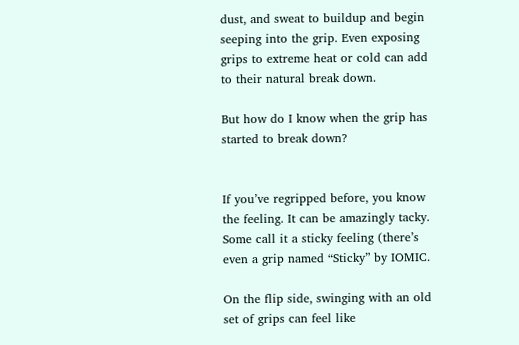dust, and sweat to buildup and begin seeping into the grip. Even exposing grips to extreme heat or cold can add to their natural break down.

But how do I know when the grip has started to break down?


If you’ve regripped before, you know the feeling. It can be amazingly tacky. Some call it a sticky feeling (there’s even a grip named “Sticky” by IOMIC.

On the flip side, swinging with an old set of grips can feel like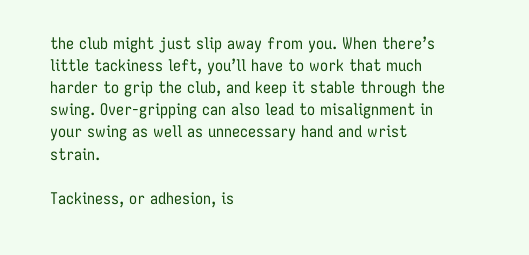the club might just slip away from you. When there’s little tackiness left, you’ll have to work that much harder to grip the club, and keep it stable through the swing. Over-gripping can also lead to misalignment in your swing as well as unnecessary hand and wrist strain.

Tackiness, or adhesion, is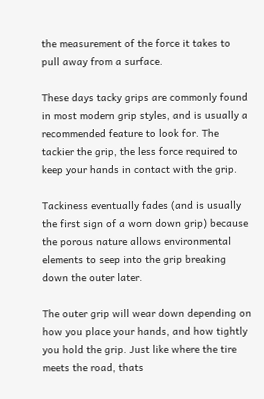the measurement of the force it takes to pull away from a surface.

These days tacky grips are commonly found in most modern grip styles, and is usually a recommended feature to look for. The tackier the grip, the less force required to keep your hands in contact with the grip.

Tackiness eventually fades (and is usually the first sign of a worn down grip) because the porous nature allows environmental elements to seep into the grip breaking down the outer later.

The outer grip will wear down depending on how you place your hands, and how tightly you hold the grip. Just like where the tire meets the road, thats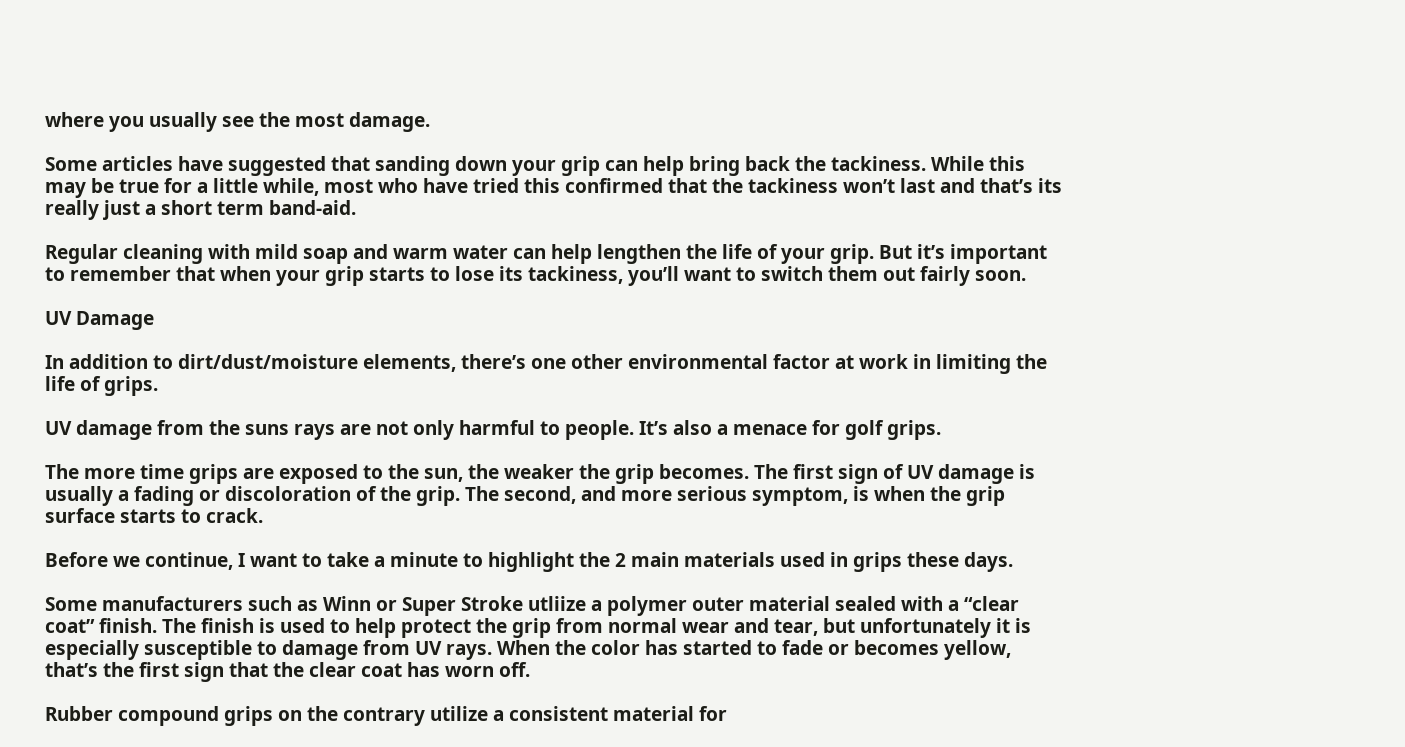where you usually see the most damage.

Some articles have suggested that sanding down your grip can help bring back the tackiness. While this may be true for a little while, most who have tried this confirmed that the tackiness won’t last and that’s its really just a short term band-aid.

Regular cleaning with mild soap and warm water can help lengthen the life of your grip. But it’s important to remember that when your grip starts to lose its tackiness, you’ll want to switch them out fairly soon.

UV Damage

In addition to dirt/dust/moisture elements, there’s one other environmental factor at work in limiting the life of grips.

UV damage from the suns rays are not only harmful to people. It’s also a menace for golf grips.

The more time grips are exposed to the sun, the weaker the grip becomes. The first sign of UV damage is usually a fading or discoloration of the grip. The second, and more serious symptom, is when the grip surface starts to crack.

Before we continue, I want to take a minute to highlight the 2 main materials used in grips these days.

Some manufacturers such as Winn or Super Stroke utliize a polymer outer material sealed with a “clear coat” finish. The finish is used to help protect the grip from normal wear and tear, but unfortunately it is especially susceptible to damage from UV rays. When the color has started to fade or becomes yellow, that’s the first sign that the clear coat has worn off.

Rubber compound grips on the contrary utilize a consistent material for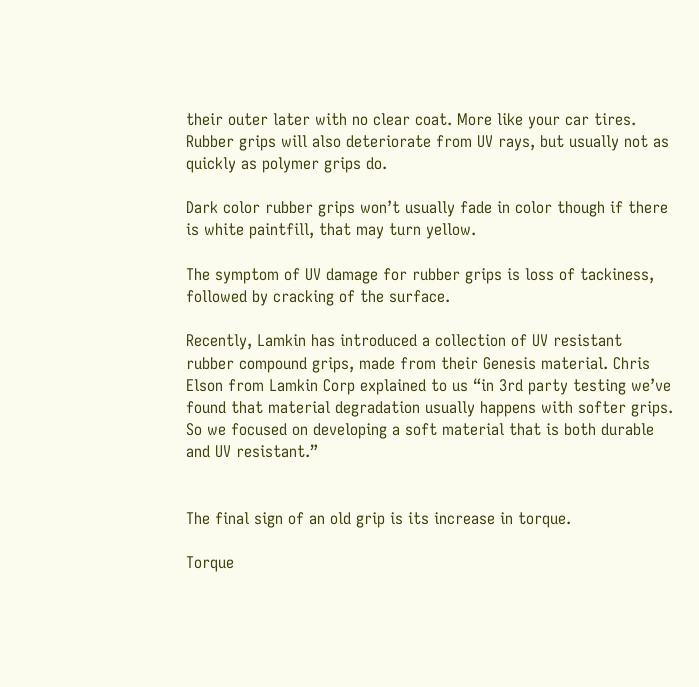their outer later with no clear coat. More like your car tires. Rubber grips will also deteriorate from UV rays, but usually not as quickly as polymer grips do.

Dark color rubber grips won’t usually fade in color though if there is white paintfill, that may turn yellow.

The symptom of UV damage for rubber grips is loss of tackiness, followed by cracking of the surface.

Recently, Lamkin has introduced a collection of UV resistant rubber compound grips, made from their Genesis material. Chris Elson from Lamkin Corp explained to us “in 3rd party testing we’ve found that material degradation usually happens with softer grips. So we focused on developing a soft material that is both durable and UV resistant.”


The final sign of an old grip is its increase in torque.

Torque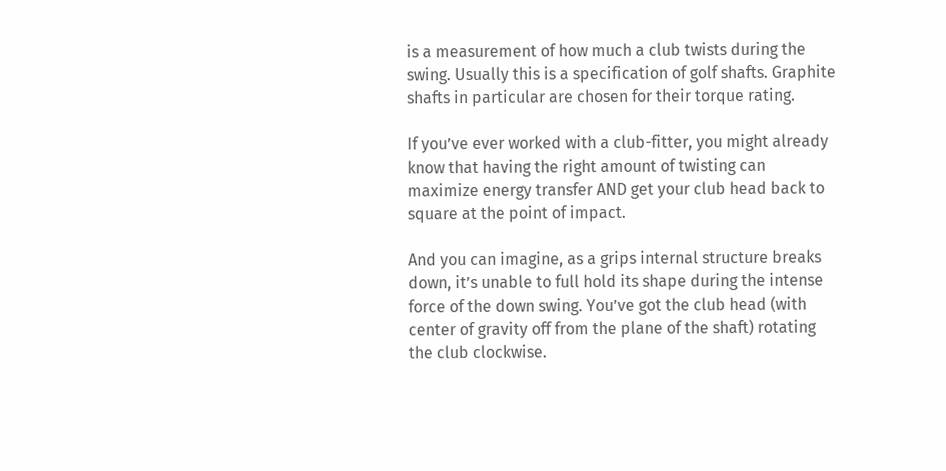is a measurement of how much a club twists during the swing. Usually this is a specification of golf shafts. Graphite shafts in particular are chosen for their torque rating.

If you’ve ever worked with a club-fitter, you might already know that having the right amount of twisting can maximize energy transfer AND get your club head back to square at the point of impact.

And you can imagine, as a grips internal structure breaks down, it’s unable to full hold its shape during the intense force of the down swing. You’ve got the club head (with center of gravity off from the plane of the shaft) rotating the club clockwise.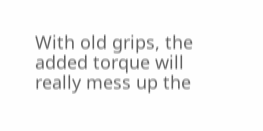With old grips, the added torque will really mess up the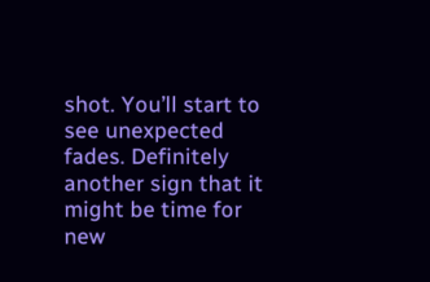shot. You’ll start to see unexpected fades. Definitely another sign that it might be time for new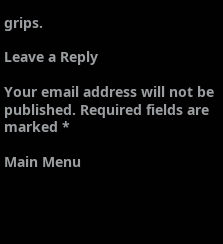grips.

Leave a Reply

Your email address will not be published. Required fields are marked *

Main Menu